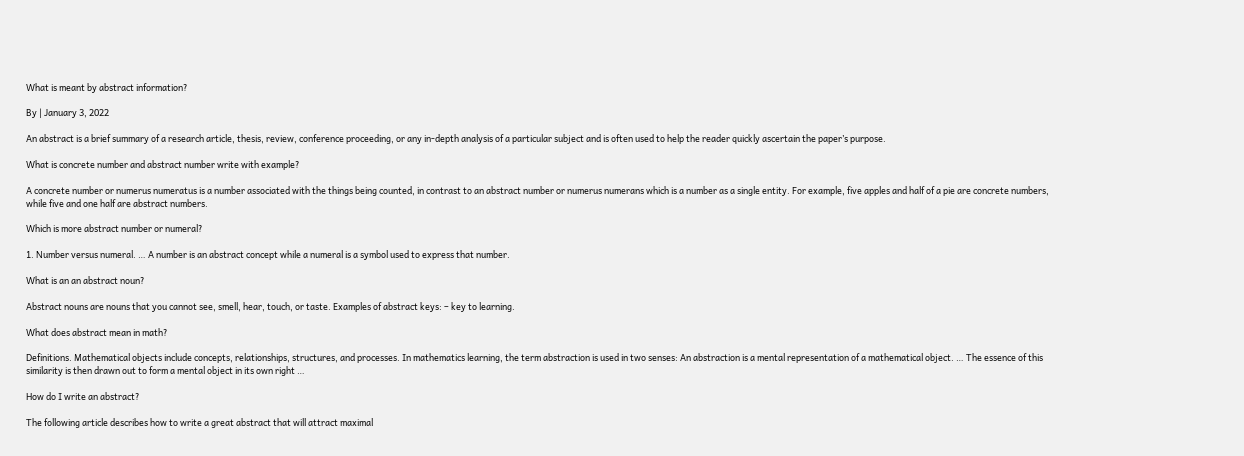What is meant by abstract information?

By | January 3, 2022

An abstract is a brief summary of a research article, thesis, review, conference proceeding, or any in-depth analysis of a particular subject and is often used to help the reader quickly ascertain the paper’s purpose.

What is concrete number and abstract number write with example?

A concrete number or numerus numeratus is a number associated with the things being counted, in contrast to an abstract number or numerus numerans which is a number as a single entity. For example, five apples and half of a pie are concrete numbers, while five and one half are abstract numbers.

Which is more abstract number or numeral?

1. Number versus numeral. … A number is an abstract concept while a numeral is a symbol used to express that number.

What is an an abstract noun?

Abstract nouns are nouns that you cannot see, smell, hear, touch, or taste. Examples of abstract keys: – key to learning.

What does abstract mean in math?

Definitions. Mathematical objects include concepts, relationships, structures, and processes. In mathematics learning, the term abstraction is used in two senses: An abstraction is a mental representation of a mathematical object. … The essence of this similarity is then drawn out to form a mental object in its own right …

How do I write an abstract?

The following article describes how to write a great abstract that will attract maximal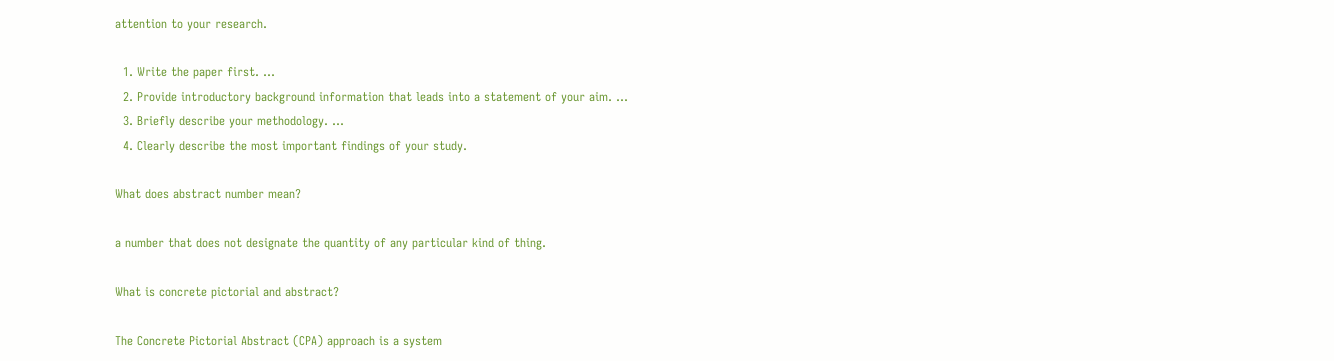attention to your research.

  1. Write the paper first. …
  2. Provide introductory background information that leads into a statement of your aim. …
  3. Briefly describe your methodology. …
  4. Clearly describe the most important findings of your study.

What does abstract number mean?

a number that does not designate the quantity of any particular kind of thing.

What is concrete pictorial and abstract?

The Concrete Pictorial Abstract (CPA) approach is a system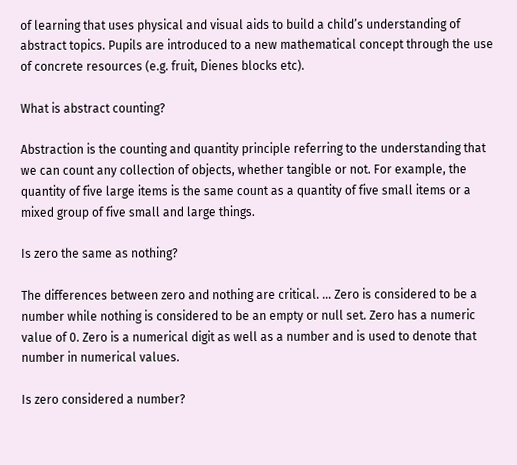of learning that uses physical and visual aids to build a child’s understanding of abstract topics. Pupils are introduced to a new mathematical concept through the use of concrete resources (e.g. fruit, Dienes blocks etc).

What is abstract counting?

Abstraction is the counting and quantity principle referring to the understanding that we can count any collection of objects, whether tangible or not. For example, the quantity of five large items is the same count as a quantity of five small items or a mixed group of five small and large things.

Is zero the same as nothing?

The differences between zero and nothing are critical. … Zero is considered to be a number while nothing is considered to be an empty or null set. Zero has a numeric value of 0. Zero is a numerical digit as well as a number and is used to denote that number in numerical values.

Is zero considered a number?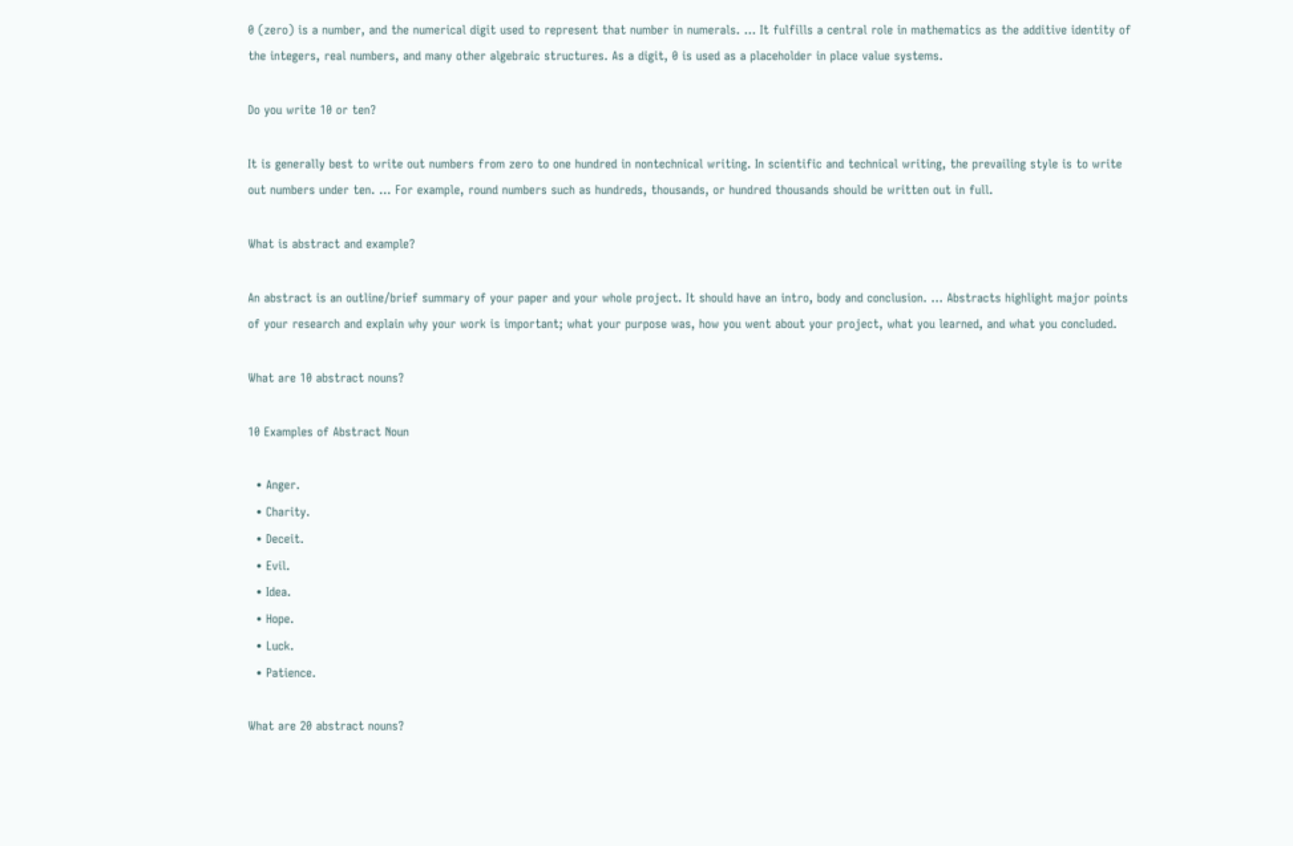0 (zero) is a number, and the numerical digit used to represent that number in numerals. … It fulfills a central role in mathematics as the additive identity of the integers, real numbers, and many other algebraic structures. As a digit, 0 is used as a placeholder in place value systems.

Do you write 10 or ten?

It is generally best to write out numbers from zero to one hundred in nontechnical writing. In scientific and technical writing, the prevailing style is to write out numbers under ten. … For example, round numbers such as hundreds, thousands, or hundred thousands should be written out in full.

What is abstract and example?

An abstract is an outline/brief summary of your paper and your whole project. It should have an intro, body and conclusion. … Abstracts highlight major points of your research and explain why your work is important; what your purpose was, how you went about your project, what you learned, and what you concluded.

What are 10 abstract nouns?

10 Examples of Abstract Noun

  • Anger.
  • Charity.
  • Deceit.
  • Evil.
  • Idea.
  • Hope.
  • Luck.
  • Patience.

What are 20 abstract nouns?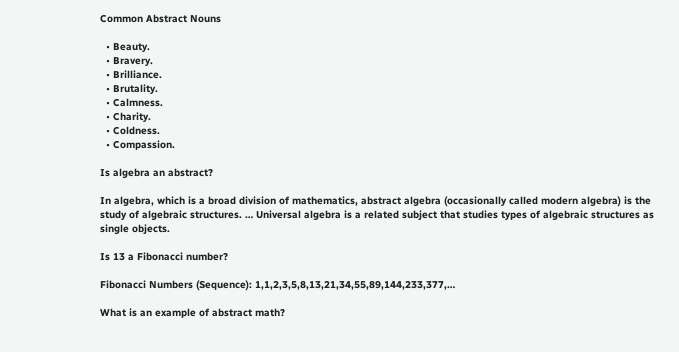Common Abstract Nouns

  • Beauty.
  • Bravery.
  • Brilliance.
  • Brutality.
  • Calmness.
  • Charity.
  • Coldness.
  • Compassion.

Is algebra an abstract?

In algebra, which is a broad division of mathematics, abstract algebra (occasionally called modern algebra) is the study of algebraic structures. … Universal algebra is a related subject that studies types of algebraic structures as single objects.

Is 13 a Fibonacci number?

Fibonacci Numbers (Sequence): 1,1,2,3,5,8,13,21,34,55,89,144,233,377,…

What is an example of abstract math?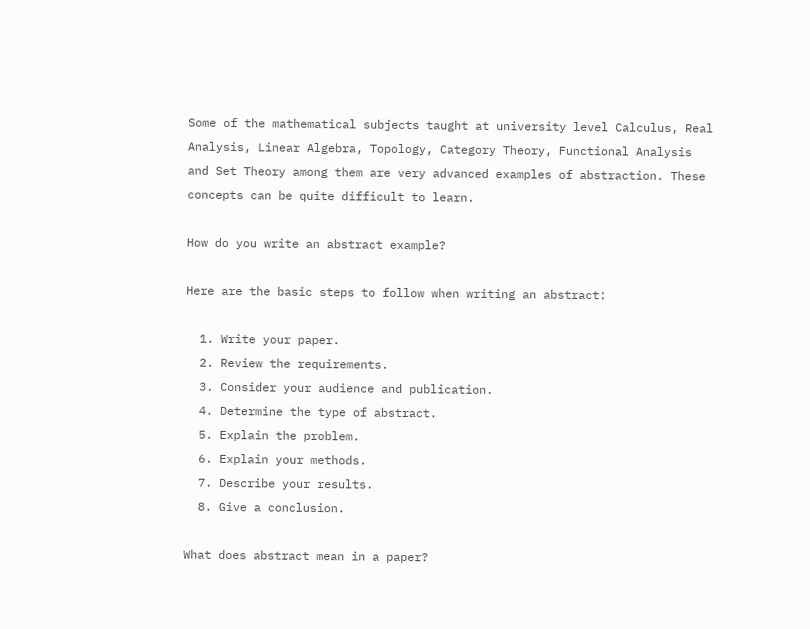Some of the mathematical subjects taught at university level Calculus, Real Analysis, Linear Algebra, Topology, Category Theory, Functional Analysis and Set Theory among them are very advanced examples of abstraction. These concepts can be quite difficult to learn.

How do you write an abstract example?

Here are the basic steps to follow when writing an abstract:

  1. Write your paper.
  2. Review the requirements.
  3. Consider your audience and publication.
  4. Determine the type of abstract.
  5. Explain the problem.
  6. Explain your methods.
  7. Describe your results.
  8. Give a conclusion.

What does abstract mean in a paper?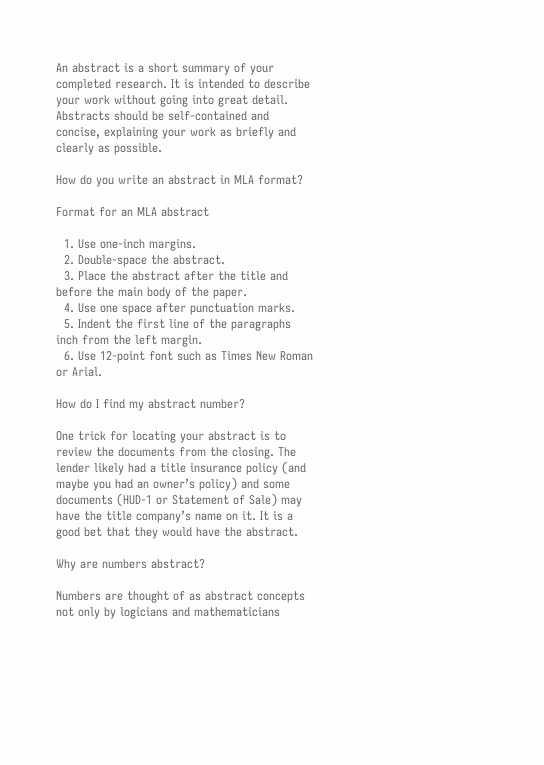An abstract is a short summary of your completed research. It is intended to describe your work without going into great detail. Abstracts should be self-contained and concise, explaining your work as briefly and clearly as possible.

How do you write an abstract in MLA format?

Format for an MLA abstract

  1. Use one-inch margins.
  2. Double-space the abstract.
  3. Place the abstract after the title and before the main body of the paper.
  4. Use one space after punctuation marks.
  5. Indent the first line of the paragraphs inch from the left margin.
  6. Use 12-point font such as Times New Roman or Arial.

How do I find my abstract number?

One trick for locating your abstract is to review the documents from the closing. The lender likely had a title insurance policy (and maybe you had an owner’s policy) and some documents (HUD-1 or Statement of Sale) may have the title company’s name on it. It is a good bet that they would have the abstract.

Why are numbers abstract?

Numbers are thought of as abstract concepts not only by logicians and mathematicians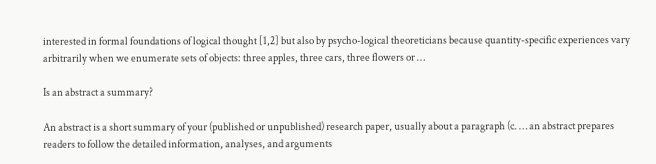interested in formal foundations of logical thought [1,2] but also by psycho-logical theoreticians because quantity-specific experiences vary arbitrarily when we enumerate sets of objects: three apples, three cars, three flowers or …

Is an abstract a summary?

An abstract is a short summary of your (published or unpublished) research paper, usually about a paragraph (c. … an abstract prepares readers to follow the detailed information, analyses, and arguments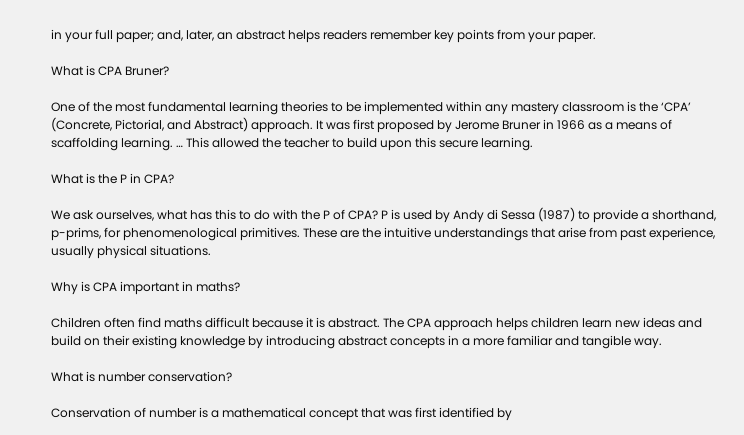in your full paper; and, later, an abstract helps readers remember key points from your paper.

What is CPA Bruner?

One of the most fundamental learning theories to be implemented within any mastery classroom is the ‘CPA’ (Concrete, Pictorial, and Abstract) approach. It was first proposed by Jerome Bruner in 1966 as a means of scaffolding learning. … This allowed the teacher to build upon this secure learning.

What is the P in CPA?

We ask ourselves, what has this to do with the P of CPA? P is used by Andy di Sessa (1987) to provide a shorthand, p-prims, for phenomenological primitives. These are the intuitive understandings that arise from past experience, usually physical situations.

Why is CPA important in maths?

Children often find maths difficult because it is abstract. The CPA approach helps children learn new ideas and build on their existing knowledge by introducing abstract concepts in a more familiar and tangible way.

What is number conservation?

Conservation of number is a mathematical concept that was first identified by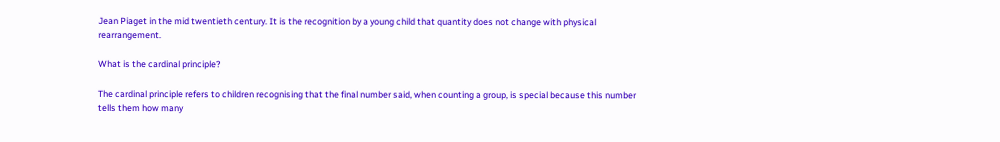Jean Piaget in the mid twentieth century. It is the recognition by a young child that quantity does not change with physical rearrangement.

What is the cardinal principle?

The cardinal principle refers to children recognising that the final number said, when counting a group, is special because this number tells them how many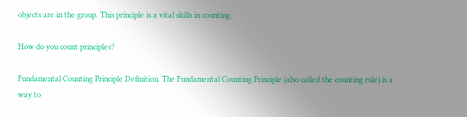objects are in the group. This principle is a vital skills in counting.

How do you count principles?

Fundamental Counting Principle Definition. The Fundamental Counting Principle (also called the counting rule) is a way to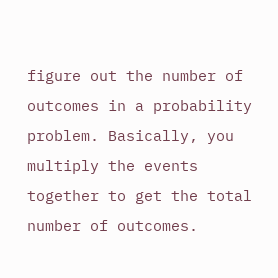figure out the number of outcomes in a probability problem. Basically, you multiply the events together to get the total number of outcomes.